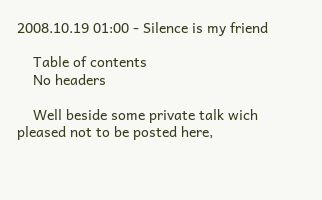2008.10.19 01:00 - Silence is my friend

    Table of contents
    No headers

    Well beside some private talk wich pleased not to be posted here,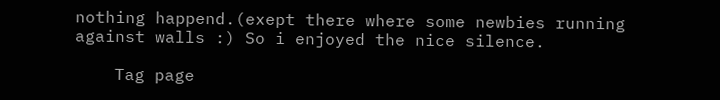nothing happend.(exept there where some newbies running against walls :) So i enjoyed the nice silence.

    Tag page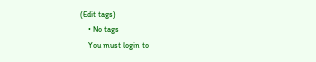(Edit tags)
    • No tags
    You must login to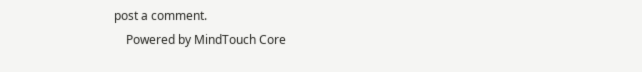post a comment.
    Powered by MindTouch Core